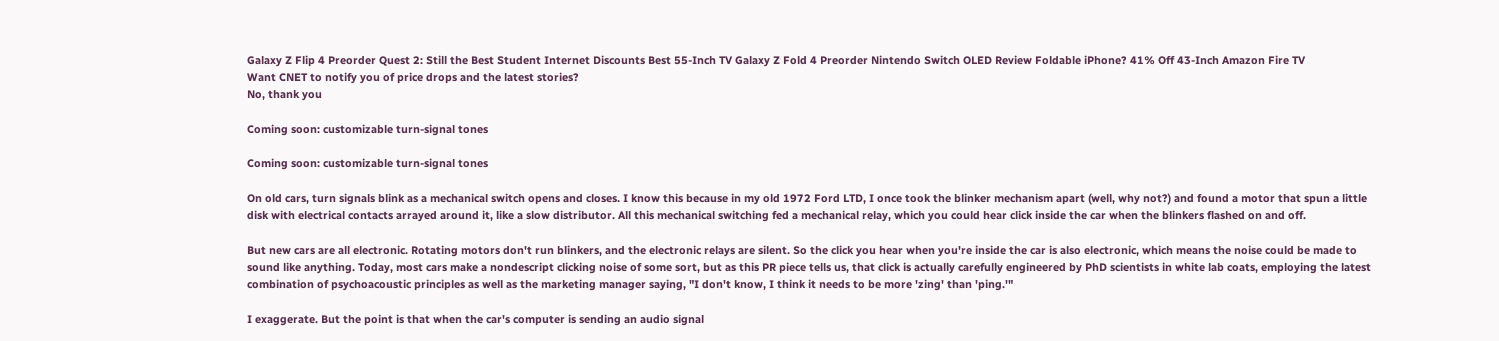Galaxy Z Flip 4 Preorder Quest 2: Still the Best Student Internet Discounts Best 55-Inch TV Galaxy Z Fold 4 Preorder Nintendo Switch OLED Review Foldable iPhone? 41% Off 43-Inch Amazon Fire TV
Want CNET to notify you of price drops and the latest stories?
No, thank you

Coming soon: customizable turn-signal tones

Coming soon: customizable turn-signal tones

On old cars, turn signals blink as a mechanical switch opens and closes. I know this because in my old 1972 Ford LTD, I once took the blinker mechanism apart (well, why not?) and found a motor that spun a little disk with electrical contacts arrayed around it, like a slow distributor. All this mechanical switching fed a mechanical relay, which you could hear click inside the car when the blinkers flashed on and off.

But new cars are all electronic. Rotating motors don't run blinkers, and the electronic relays are silent. So the click you hear when you're inside the car is also electronic, which means the noise could be made to sound like anything. Today, most cars make a nondescript clicking noise of some sort, but as this PR piece tells us, that click is actually carefully engineered by PhD scientists in white lab coats, employing the latest combination of psychoacoustic principles as well as the marketing manager saying, "I don't know, I think it needs to be more 'zing' than 'ping.'"

I exaggerate. But the point is that when the car's computer is sending an audio signal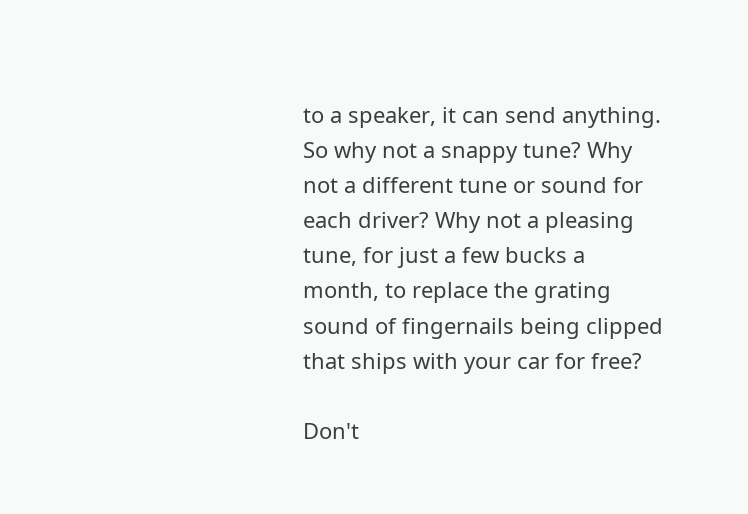to a speaker, it can send anything. So why not a snappy tune? Why not a different tune or sound for each driver? Why not a pleasing tune, for just a few bucks a month, to replace the grating sound of fingernails being clipped that ships with your car for free?

Don't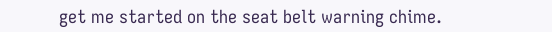get me started on the seat belt warning chime.